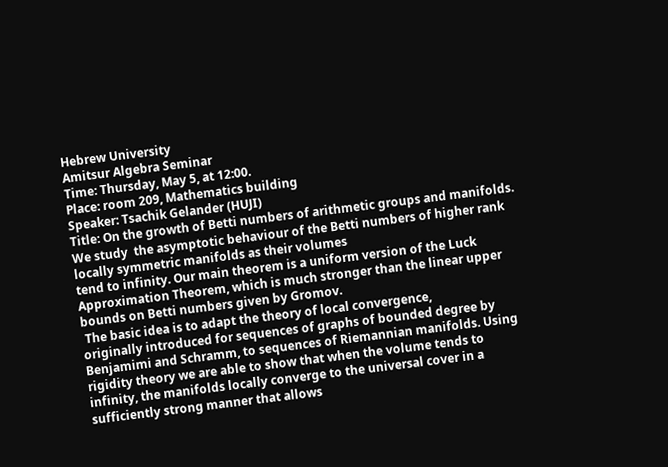Hebrew University
Amitsur Algebra Seminar
Time: Thursday, May 5, at 12:00.
Place: room 209, Mathematics building
Speaker: Tsachik Gelander (HUJI)
Title: On the growth of Betti numbers of arithmetic groups and manifolds.
We study  the asymptotic behaviour of the Betti numbers of higher rank
locally symmetric manifolds as their volumes
tend to infinity. Our main theorem is a uniform version of the Luck
Approximation Theorem, which is much stronger than the linear upper
bounds on Betti numbers given by Gromov.
 The basic idea is to adapt the theory of local convergence,
originally introduced for sequences of graphs of bounded degree by
Benjamimi and Schramm, to sequences of Riemannian manifolds. Using
rigidity theory we are able to show that when the volume tends to
infinity, the manifolds locally converge to the universal cover in a
sufficiently strong manner that allows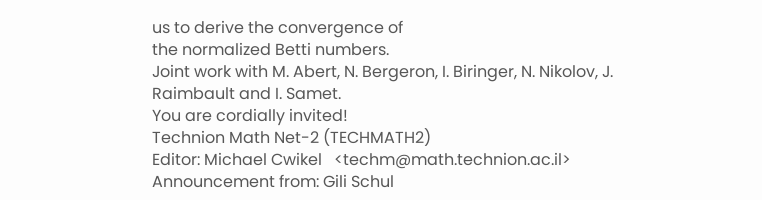us to derive the convergence of
the normalized Betti numbers.
Joint work with M. Abert, N. Bergeron, I. Biringer, N. Nikolov, J.
Raimbault and I. Samet.
You are cordially invited!
Technion Math Net-2 (TECHMATH2)
Editor: Michael Cwikel   <techm@math.technion.ac.il>
Announcement from: Gili Schul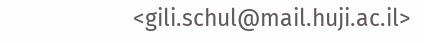<gili.schul@mail.huji.ac.il>